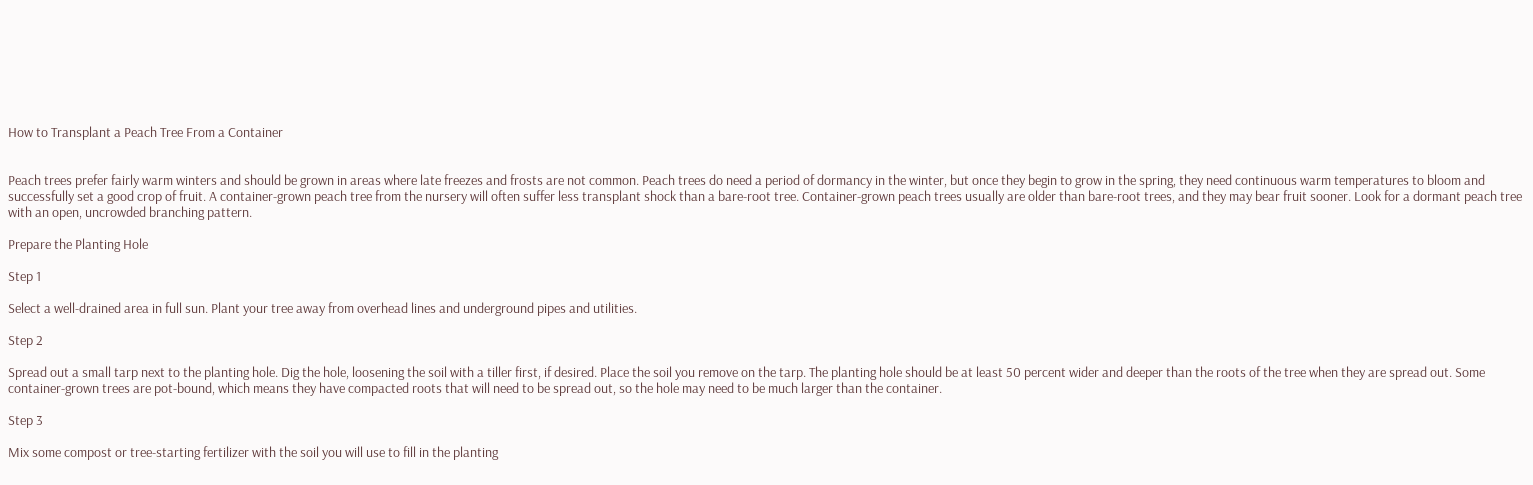How to Transplant a Peach Tree From a Container


Peach trees prefer fairly warm winters and should be grown in areas where late freezes and frosts are not common. Peach trees do need a period of dormancy in the winter, but once they begin to grow in the spring, they need continuous warm temperatures to bloom and successfully set a good crop of fruit. A container-grown peach tree from the nursery will often suffer less transplant shock than a bare-root tree. Container-grown peach trees usually are older than bare-root trees, and they may bear fruit sooner. Look for a dormant peach tree with an open, uncrowded branching pattern.

Prepare the Planting Hole

Step 1

Select a well-drained area in full sun. Plant your tree away from overhead lines and underground pipes and utilities.

Step 2

Spread out a small tarp next to the planting hole. Dig the hole, loosening the soil with a tiller first, if desired. Place the soil you remove on the tarp. The planting hole should be at least 50 percent wider and deeper than the roots of the tree when they are spread out. Some container-grown trees are pot-bound, which means they have compacted roots that will need to be spread out, so the hole may need to be much larger than the container.

Step 3

Mix some compost or tree-starting fertilizer with the soil you will use to fill in the planting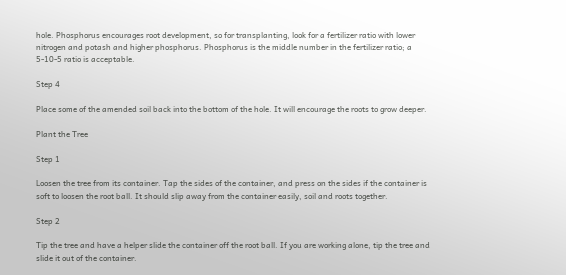hole. Phosphorus encourages root development, so for transplanting, look for a fertilizer ratio with lower nitrogen and potash and higher phosphorus. Phosphorus is the middle number in the fertilizer ratio; a 5-10-5 ratio is acceptable.

Step 4

Place some of the amended soil back into the bottom of the hole. It will encourage the roots to grow deeper.

Plant the Tree

Step 1

Loosen the tree from its container. Tap the sides of the container, and press on the sides if the container is soft to loosen the root ball. It should slip away from the container easily, soil and roots together.

Step 2

Tip the tree and have a helper slide the container off the root ball. If you are working alone, tip the tree and slide it out of the container.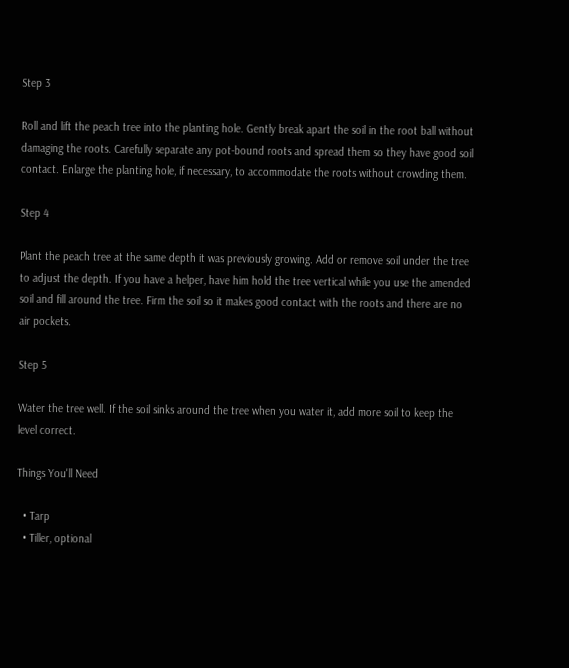Step 3

Roll and lift the peach tree into the planting hole. Gently break apart the soil in the root ball without damaging the roots. Carefully separate any pot-bound roots and spread them so they have good soil contact. Enlarge the planting hole, if necessary, to accommodate the roots without crowding them.

Step 4

Plant the peach tree at the same depth it was previously growing. Add or remove soil under the tree to adjust the depth. If you have a helper, have him hold the tree vertical while you use the amended soil and fill around the tree. Firm the soil so it makes good contact with the roots and there are no air pockets.

Step 5

Water the tree well. If the soil sinks around the tree when you water it, add more soil to keep the level correct.

Things You'll Need

  • Tarp
  • Tiller, optional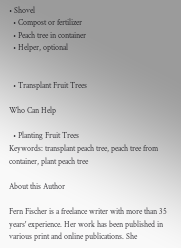• Shovel
  • Compost or fertilizer
  • Peach tree in container
  • Helper, optional


  • Transplant Fruit Trees

Who Can Help

  • Planting Fruit Trees
Keywords: transplant peach tree, peach tree from container, plant peach tree

About this Author

Fern Fischer is a freelance writer with more than 35 years' experience. Her work has been published in various print and online publications. She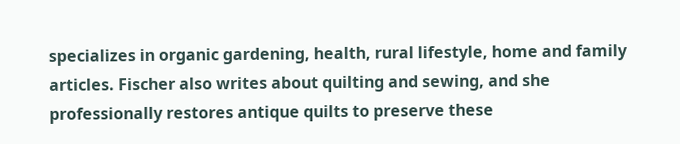specializes in organic gardening, health, rural lifestyle, home and family articles. Fischer also writes about quilting and sewing, and she professionally restores antique quilts to preserve these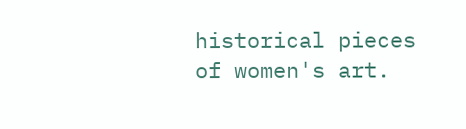historical pieces of women's art.